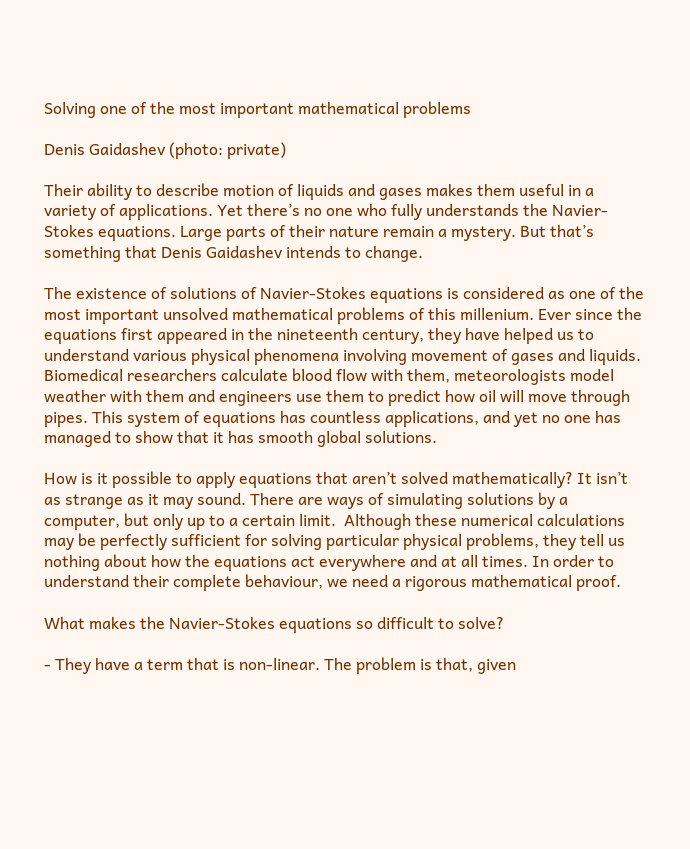Solving one of the most important mathematical problems

Denis Gaidashev (photo: private)

Their ability to describe motion of liquids and gases makes them useful in a variety of applications. Yet there’s no one who fully understands the Navier-Stokes equations. Large parts of their nature remain a mystery. But that’s something that Denis Gaidashev intends to change.

The existence of solutions of Navier-Stokes equations is considered as one of the most important unsolved mathematical problems of this millenium. Ever since the equations first appeared in the nineteenth century, they have helped us to understand various physical phenomena involving movement of gases and liquids. Biomedical researchers calculate blood flow with them, meteorologists model weather with them and engineers use them to predict how oil will move through pipes. This system of equations has countless applications, and yet no one has managed to show that it has smooth global solutions.

How is it possible to apply equations that aren’t solved mathematically? It isn’t as strange as it may sound. There are ways of simulating solutions by a computer, but only up to a certain limit.  Although these numerical calculations may be perfectly sufficient for solving particular physical problems, they tell us nothing about how the equations act everywhere and at all times. In order to understand their complete behaviour, we need a rigorous mathematical proof.

What makes the Navier-Stokes equations so difficult to solve?

- They have a term that is non-linear. The problem is that, given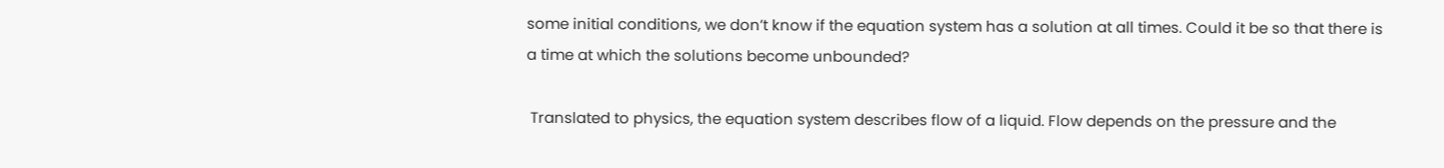some initial conditions, we don’t know if the equation system has a solution at all times. Could it be so that there is a time at which the solutions become unbounded?

 Translated to physics, the equation system describes flow of a liquid. Flow depends on the pressure and the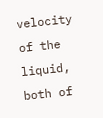velocity of the liquid, both of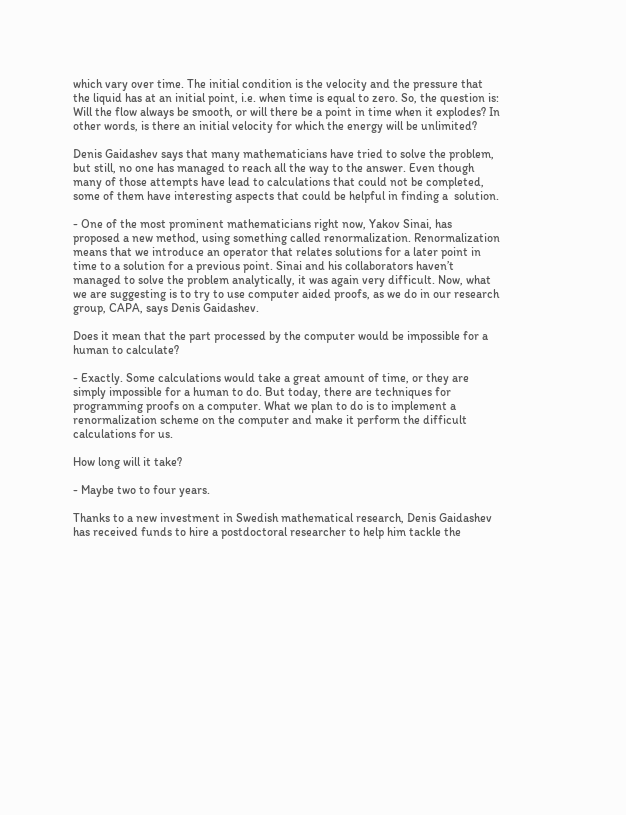which vary over time. The initial condition is the velocity and the pressure that the liquid has at an initial point, i.e. when time is equal to zero. So, the question is: Will the flow always be smooth, or will there be a point in time when it explodes? In other words, is there an initial velocity for which the energy will be unlimited?

Denis Gaidashev says that many mathematicians have tried to solve the problem, but still, no one has managed to reach all the way to the answer. Even though many of those attempts have lead to calculations that could not be completed, some of them have interesting aspects that could be helpful in finding a  solution.

- One of the most prominent mathematicians right now, Yakov Sinai, has proposed a new method, using something called renormalization. Renormalization means that we introduce an operator that relates solutions for a later point in time to a solution for a previous point. Sinai and his collaborators haven’t managed to solve the problem analytically, it was again very difficult. Now, what we are suggesting is to try to use computer aided proofs, as we do in our research group, CAPA, says Denis Gaidashev.

Does it mean that the part processed by the computer would be impossible for a human to calculate?

- Exactly. Some calculations would take a great amount of time, or they are simply impossible for a human to do. But today, there are techniques for programming proofs on a computer. What we plan to do is to implement a renormalization scheme on the computer and make it perform the difficult calculations for us.

How long will it take?

- Maybe two to four years.

Thanks to a new investment in Swedish mathematical research, Denis Gaidashev has received funds to hire a postdoctoral researcher to help him tackle the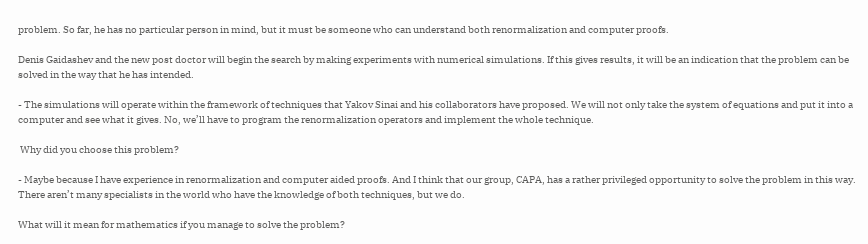problem. So far, he has no particular person in mind, but it must be someone who can understand both renormalization and computer proofs.

Denis Gaidashev and the new post doctor will begin the search by making experiments with numerical simulations. If this gives results, it will be an indication that the problem can be solved in the way that he has intended.

- The simulations will operate within the framework of techniques that Yakov Sinai and his collaborators have proposed. We will not only take the system of equations and put it into a computer and see what it gives. No, we’ll have to program the renormalization operators and implement the whole technique.

 Why did you choose this problem?

- Maybe because I have experience in renormalization and computer aided proofs. And I think that our group, CAPA, has a rather privileged opportunity to solve the problem in this way. There aren’t many specialists in the world who have the knowledge of both techniques, but we do.

What will it mean for mathematics if you manage to solve the problem?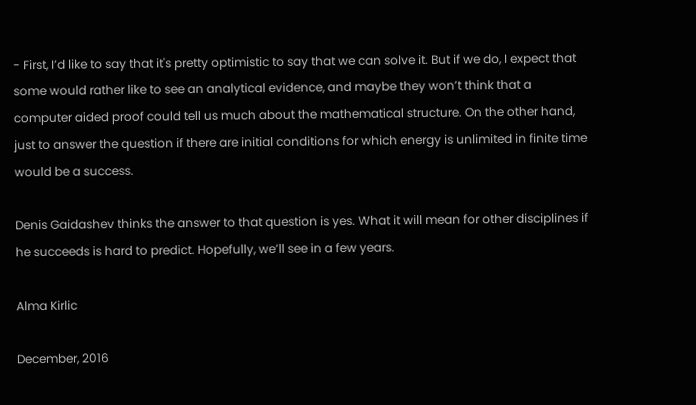- First, I’d like to say that it's pretty optimistic to say that we can solve it. But if we do, I expect that some would rather like to see an analytical evidence, and maybe they won’t think that a computer aided proof could tell us much about the mathematical structure. On the other hand, just to answer the question if there are initial conditions for which energy is unlimited in finite time would be a success.

Denis Gaidashev thinks the answer to that question is yes. What it will mean for other disciplines if he succeeds is hard to predict. Hopefully, we’ll see in a few years.

Alma Kirlic

December, 2016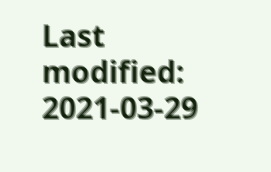Last modified: 2021-03-29